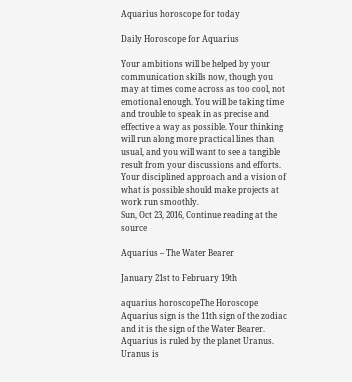Aquarius horoscope for today

Daily Horoscope for Aquarius

Your ambitions will be helped by your communication skills now, though you may at times come across as too cool, not emotional enough. You will be taking time and trouble to speak in as precise and effective a way as possible. Your thinking will run along more practical lines than usual, and you will want to see a tangible result from your discussions and efforts. Your disciplined approach and a vision of what is possible should make projects at work run smoothly.
Sun, Oct 23, 2016, Continue reading at the source

Aquarius – The Water Bearer

January 21st to February 19th

aquarius horoscopeThe Horoscope Aquarius sign is the 11th sign of the zodiac and it is the sign of the Water Bearer. Aquarius is ruled by the planet Uranus. Uranus is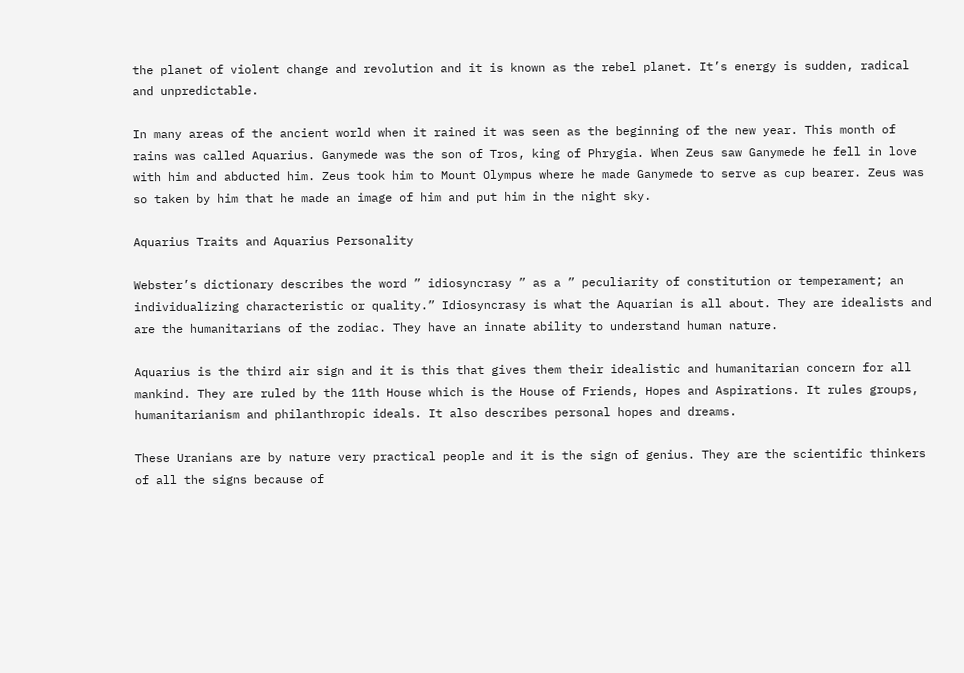the planet of violent change and revolution and it is known as the rebel planet. It’s energy is sudden, radical and unpredictable.

In many areas of the ancient world when it rained it was seen as the beginning of the new year. This month of rains was called Aquarius. Ganymede was the son of Tros, king of Phrygia. When Zeus saw Ganymede he fell in love with him and abducted him. Zeus took him to Mount Olympus where he made Ganymede to serve as cup bearer. Zeus was so taken by him that he made an image of him and put him in the night sky.

Aquarius Traits and Aquarius Personality

Webster’s dictionary describes the word ” idiosyncrasy ” as a ” peculiarity of constitution or temperament; an individualizing characteristic or quality.” Idiosyncrasy is what the Aquarian is all about. They are idealists and are the humanitarians of the zodiac. They have an innate ability to understand human nature.

Aquarius is the third air sign and it is this that gives them their idealistic and humanitarian concern for all mankind. They are ruled by the 11th House which is the House of Friends, Hopes and Aspirations. It rules groups, humanitarianism and philanthropic ideals. It also describes personal hopes and dreams.

These Uranians are by nature very practical people and it is the sign of genius. They are the scientific thinkers of all the signs because of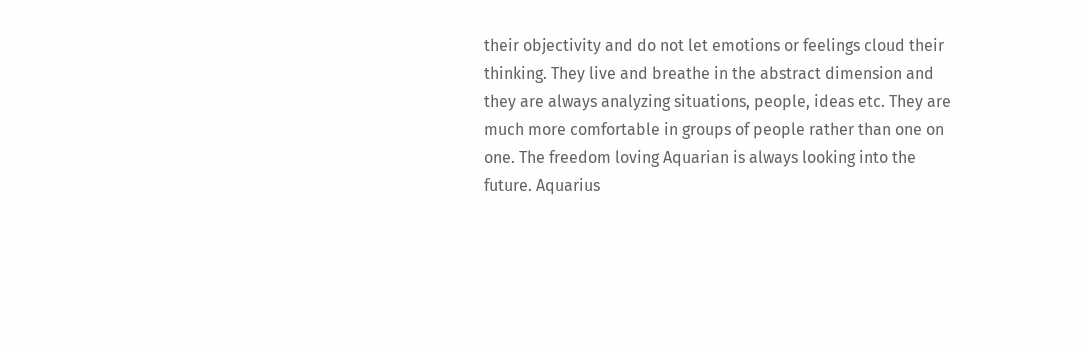their objectivity and do not let emotions or feelings cloud their thinking. They live and breathe in the abstract dimension and they are always analyzing situations, people, ideas etc. They are much more comfortable in groups of people rather than one on one. The freedom loving Aquarian is always looking into the future. Aquarius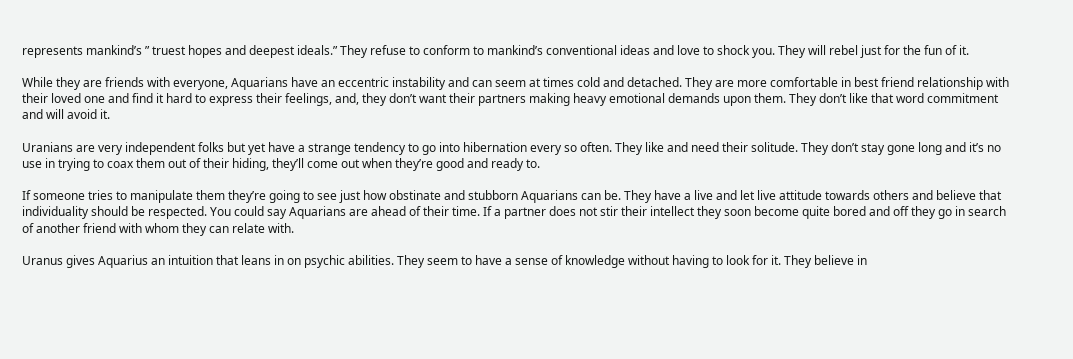represents mankind’s ” truest hopes and deepest ideals.” They refuse to conform to mankind’s conventional ideas and love to shock you. They will rebel just for the fun of it.

While they are friends with everyone, Aquarians have an eccentric instability and can seem at times cold and detached. They are more comfortable in best friend relationship with their loved one and find it hard to express their feelings, and, they don’t want their partners making heavy emotional demands upon them. They don’t like that word commitment and will avoid it.

Uranians are very independent folks but yet have a strange tendency to go into hibernation every so often. They like and need their solitude. They don’t stay gone long and it’s no use in trying to coax them out of their hiding, they’ll come out when they’re good and ready to.

If someone tries to manipulate them they’re going to see just how obstinate and stubborn Aquarians can be. They have a live and let live attitude towards others and believe that individuality should be respected. You could say Aquarians are ahead of their time. If a partner does not stir their intellect they soon become quite bored and off they go in search of another friend with whom they can relate with.

Uranus gives Aquarius an intuition that leans in on psychic abilities. They seem to have a sense of knowledge without having to look for it. They believe in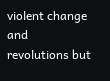violent change and revolutions but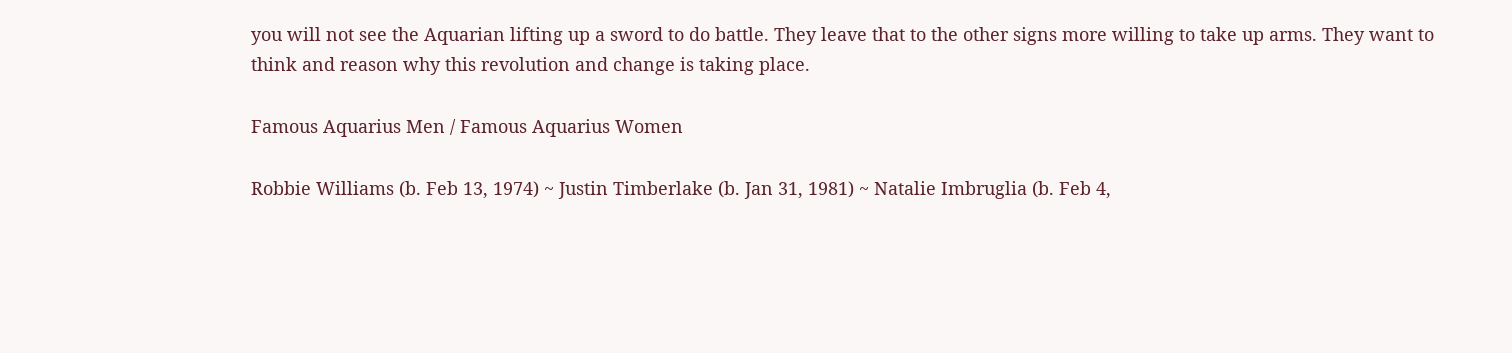you will not see the Aquarian lifting up a sword to do battle. They leave that to the other signs more willing to take up arms. They want to think and reason why this revolution and change is taking place.

Famous Aquarius Men / Famous Aquarius Women

Robbie Williams (b. Feb 13, 1974) ~ Justin Timberlake (b. Jan 31, 1981) ~ Natalie Imbruglia (b. Feb 4,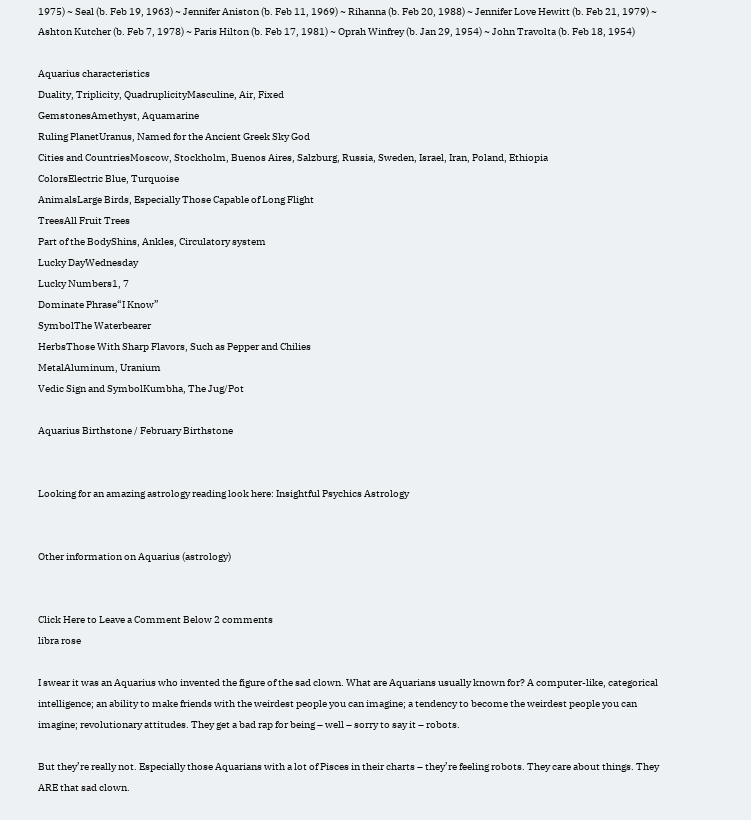1975) ~ Seal (b. Feb 19, 1963) ~ Jennifer Aniston (b. Feb 11, 1969) ~ Rihanna (b. Feb 20, 1988) ~ Jennifer Love Hewitt (b. Feb 21, 1979) ~ Ashton Kutcher (b. Feb 7, 1978) ~ Paris Hilton (b. Feb 17, 1981) ~ Oprah Winfrey (b. Jan 29, 1954) ~ John Travolta (b. Feb 18, 1954)

Aquarius characteristics
Duality, Triplicity, QuadruplicityMasculine, Air, Fixed
GemstonesAmethyst, Aquamarine
Ruling PlanetUranus, Named for the Ancient Greek Sky God
Cities and CountriesMoscow, Stockholm, Buenos Aires, Salzburg, Russia, Sweden, Israel, Iran, Poland, Ethiopia
ColorsElectric Blue, Turquoise
AnimalsLarge Birds, Especially Those Capable of Long Flight
TreesAll Fruit Trees
Part of the BodyShins, Ankles, Circulatory system
Lucky DayWednesday
Lucky Numbers1, 7
Dominate Phrase“I Know”
SymbolThe Waterbearer
HerbsThose With Sharp Flavors, Such as Pepper and Chilies
MetalAluminum, Uranium
Vedic Sign and SymbolKumbha, The Jug/Pot

Aquarius Birthstone / February Birthstone


Looking for an amazing astrology reading look here: Insightful Psychics Astrology


Other information on Aquarius (astrology)


Click Here to Leave a Comment Below 2 comments
libra rose

I swear it was an Aquarius who invented the figure of the sad clown. What are Aquarians usually known for? A computer-like, categorical intelligence; an ability to make friends with the weirdest people you can imagine; a tendency to become the weirdest people you can imagine; revolutionary attitudes. They get a bad rap for being – well – sorry to say it – robots.

But they’re really not. Especially those Aquarians with a lot of Pisces in their charts – they’re feeling robots. They care about things. They ARE that sad clown.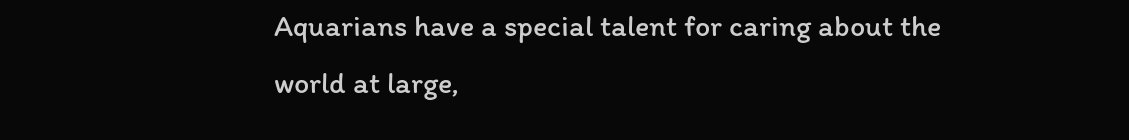Aquarians have a special talent for caring about the world at large,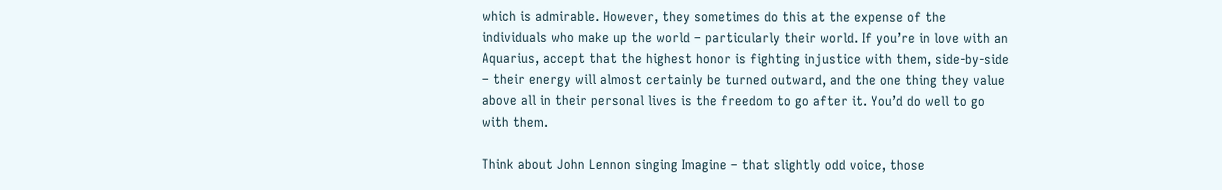which is admirable. However, they sometimes do this at the expense of the individuals who make up the world – particularly their world. If you’re in love with an Aquarius, accept that the highest honor is fighting injustice with them, side-by-side – their energy will almost certainly be turned outward, and the one thing they value above all in their personal lives is the freedom to go after it. You’d do well to go with them.

Think about John Lennon singing Imagine – that slightly odd voice, those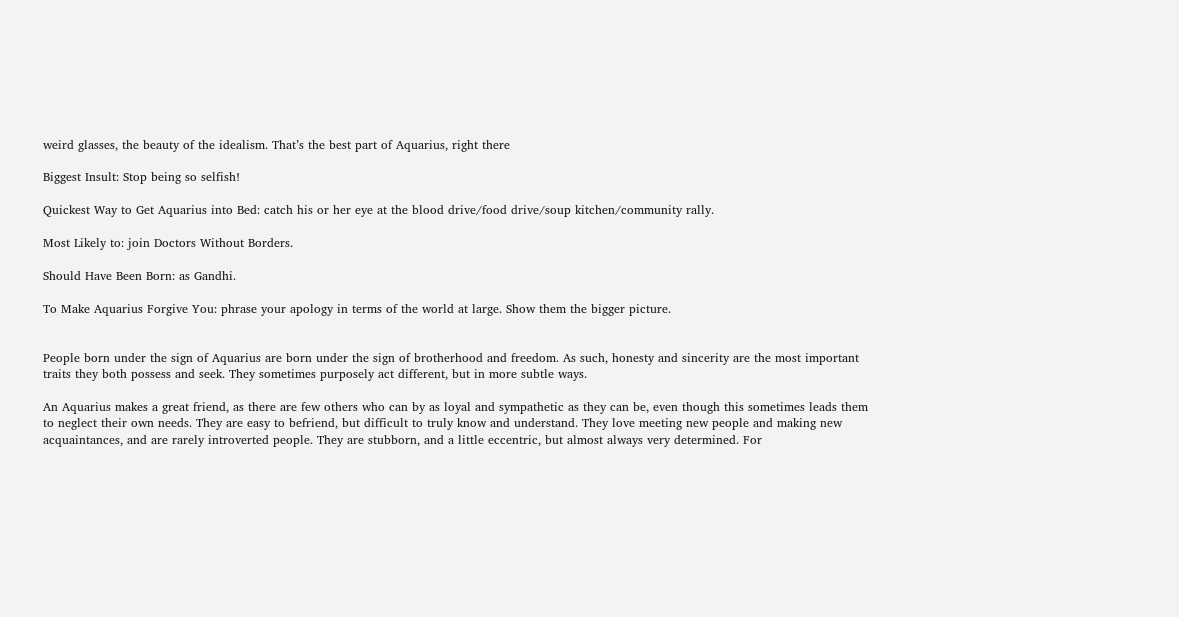weird glasses, the beauty of the idealism. That’s the best part of Aquarius, right there

Biggest Insult: Stop being so selfish!

Quickest Way to Get Aquarius into Bed: catch his or her eye at the blood drive/food drive/soup kitchen/community rally.

Most Likely to: join Doctors Without Borders.

Should Have Been Born: as Gandhi.

To Make Aquarius Forgive You: phrase your apology in terms of the world at large. Show them the bigger picture.


People born under the sign of Aquarius are born under the sign of brotherhood and freedom. As such, honesty and sincerity are the most important traits they both possess and seek. They sometimes purposely act different, but in more subtle ways.

An Aquarius makes a great friend, as there are few others who can by as loyal and sympathetic as they can be, even though this sometimes leads them to neglect their own needs. They are easy to befriend, but difficult to truly know and understand. They love meeting new people and making new acquaintances, and are rarely introverted people. They are stubborn, and a little eccentric, but almost always very determined. For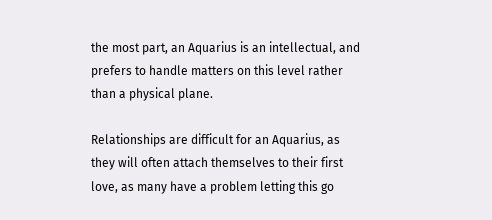the most part, an Aquarius is an intellectual, and prefers to handle matters on this level rather than a physical plane.

Relationships are difficult for an Aquarius, as they will often attach themselves to their first love, as many have a problem letting this go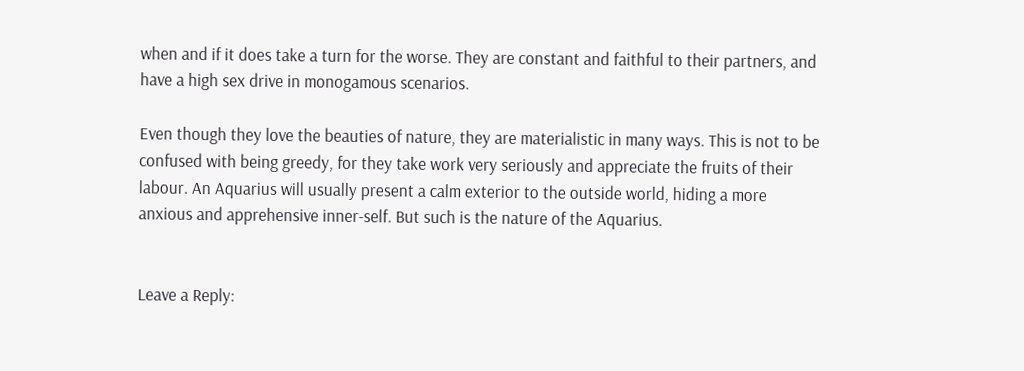when and if it does take a turn for the worse. They are constant and faithful to their partners, and have a high sex drive in monogamous scenarios.

Even though they love the beauties of nature, they are materialistic in many ways. This is not to be confused with being greedy, for they take work very seriously and appreciate the fruits of their labour. An Aquarius will usually present a calm exterior to the outside world, hiding a more anxious and apprehensive inner-self. But such is the nature of the Aquarius.


Leave a Reply: